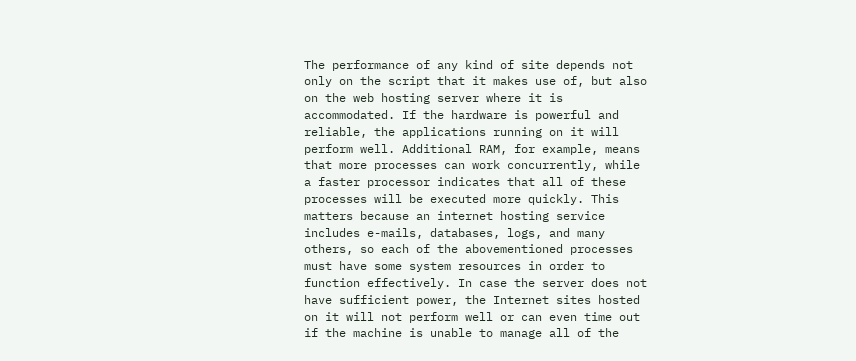The performance of any kind of site depends not only on the script that it makes use of, but also on the web hosting server where it is accommodated. If the hardware is powerful and reliable, the applications running on it will perform well. Additional RAM, for example, means that more processes can work concurrently, while a faster processor indicates that all of these processes will be executed more quickly. This matters because an internet hosting service includes e-mails, databases, logs, and many others, so each of the abovementioned processes must have some system resources in order to function effectively. In case the server does not have sufficient power, the Internet sites hosted on it will not perform well or can even time out if the machine is unable to manage all of the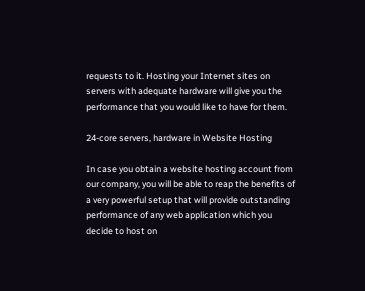requests to it. Hosting your Internet sites on servers with adequate hardware will give you the performance that you would like to have for them.

24-core servers, hardware in Website Hosting

In case you obtain a website hosting account from our company, you will be able to reap the benefits of a very powerful setup that will provide outstanding performance of any web application which you decide to host on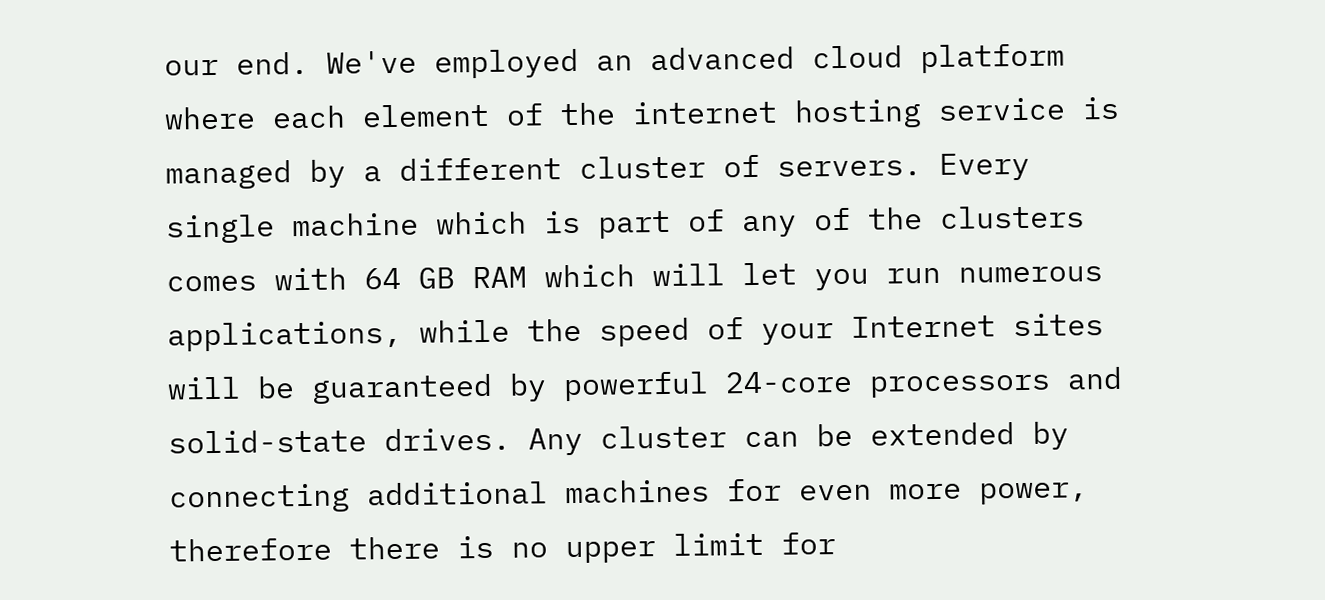our end. We've employed an advanced cloud platform where each element of the internet hosting service is managed by a different cluster of servers. Every single machine which is part of any of the clusters comes with 64 GB RAM which will let you run numerous applications, while the speed of your Internet sites will be guaranteed by powerful 24-core processors and solid-state drives. Any cluster can be extended by connecting additional machines for even more power, therefore there is no upper limit for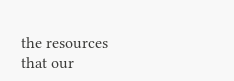the resources that our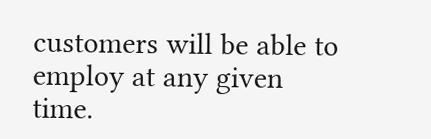customers will be able to employ at any given time.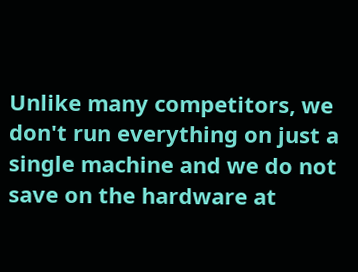Unlike many competitors, we don't run everything on just a single machine and we do not save on the hardware at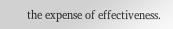the expense of effectiveness.